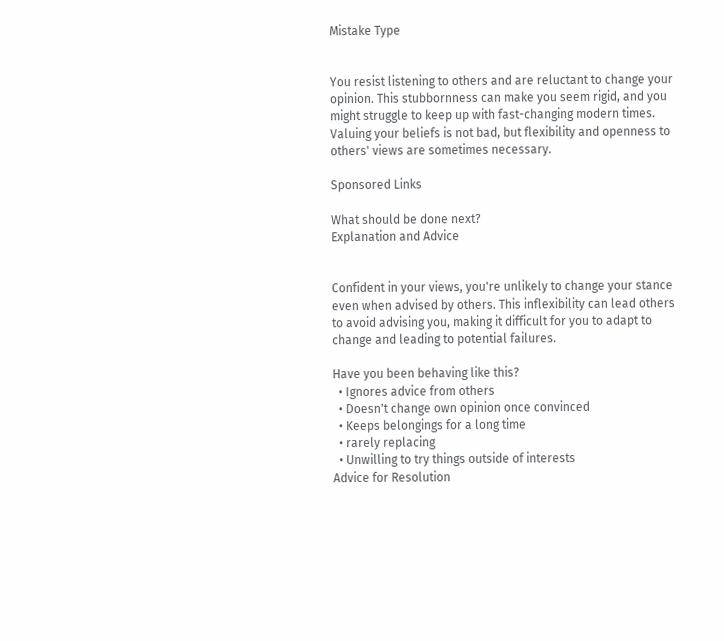Mistake Type


You resist listening to others and are reluctant to change your opinion. This stubbornness can make you seem rigid, and you might struggle to keep up with fast-changing modern times. Valuing your beliefs is not bad, but flexibility and openness to others' views are sometimes necessary.

Sponsored Links

What should be done next?
Explanation and Advice


Confident in your views, you're unlikely to change your stance even when advised by others. This inflexibility can lead others to avoid advising you, making it difficult for you to adapt to change and leading to potential failures.

Have you been behaving like this?
  • Ignores advice from others
  • Doesn't change own opinion once convinced
  • Keeps belongings for a long time
  • rarely replacing
  • Unwilling to try things outside of interests
Advice for Resolution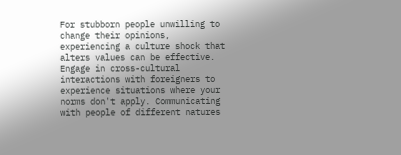For stubborn people unwilling to change their opinions, experiencing a culture shock that alters values can be effective. Engage in cross-cultural interactions with foreigners to experience situations where your norms don't apply. Communicating with people of different natures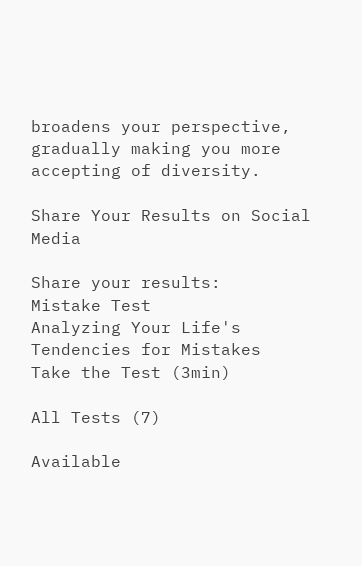broadens your perspective, gradually making you more accepting of diversity.

Share Your Results on Social Media

Share your results:
Mistake Test
Analyzing Your Life's Tendencies for Mistakes
Take the Test (3min)

All Tests (7)

Available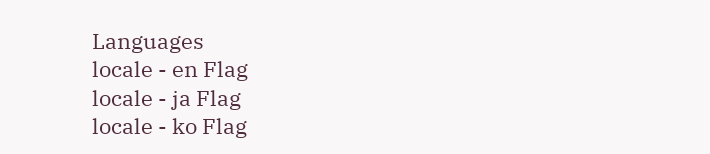Languages
locale - en Flag
locale - ja Flag
locale - ko Flag